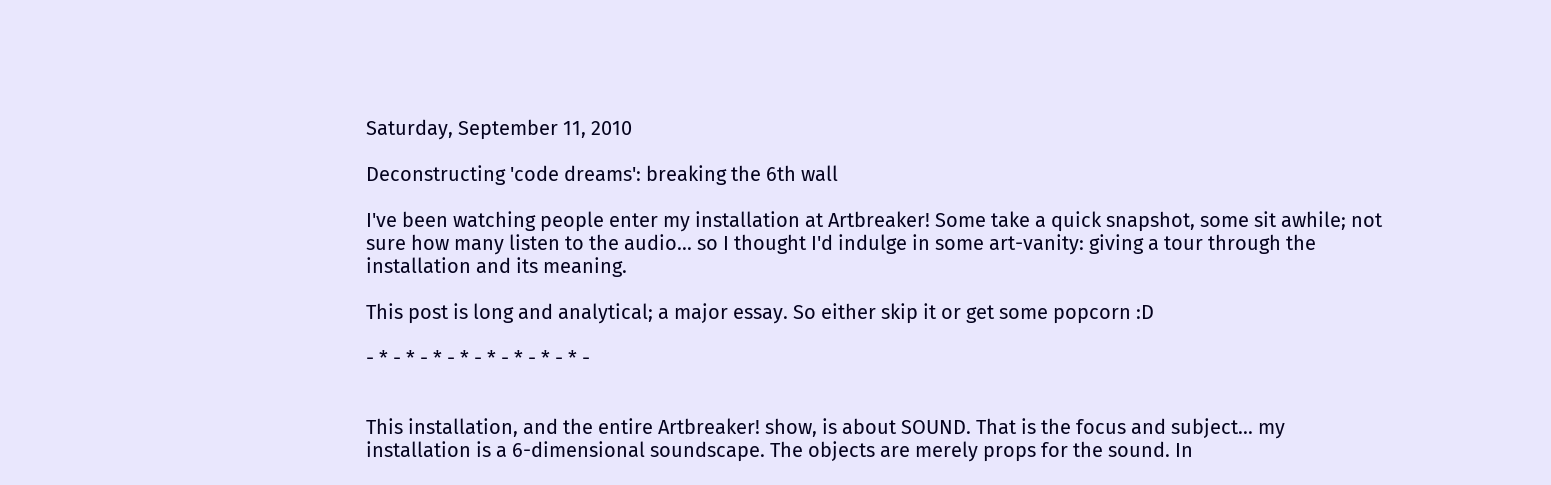Saturday, September 11, 2010

Deconstructing 'code dreams': breaking the 6th wall

I've been watching people enter my installation at Artbreaker! Some take a quick snapshot, some sit awhile; not sure how many listen to the audio... so I thought I'd indulge in some art-vanity: giving a tour through the installation and its meaning.

This post is long and analytical; a major essay. So either skip it or get some popcorn :D

- * - * - * - * - * - * - * - * -


This installation, and the entire Artbreaker! show, is about SOUND. That is the focus and subject... my installation is a 6-dimensional soundscape. The objects are merely props for the sound. In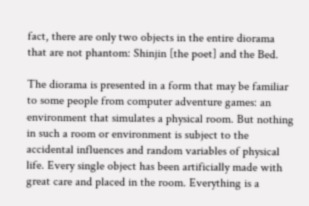fact, there are only two objects in the entire diorama that are not phantom: Shinjin [the poet] and the Bed.

The diorama is presented in a form that may be familiar to some people from computer adventure games: an environment that simulates a physical room. But nothing in such a room or environment is subject to the accidental influences and random variables of physical life. Every single object has been artificially made with great care and placed in the room. Everything is a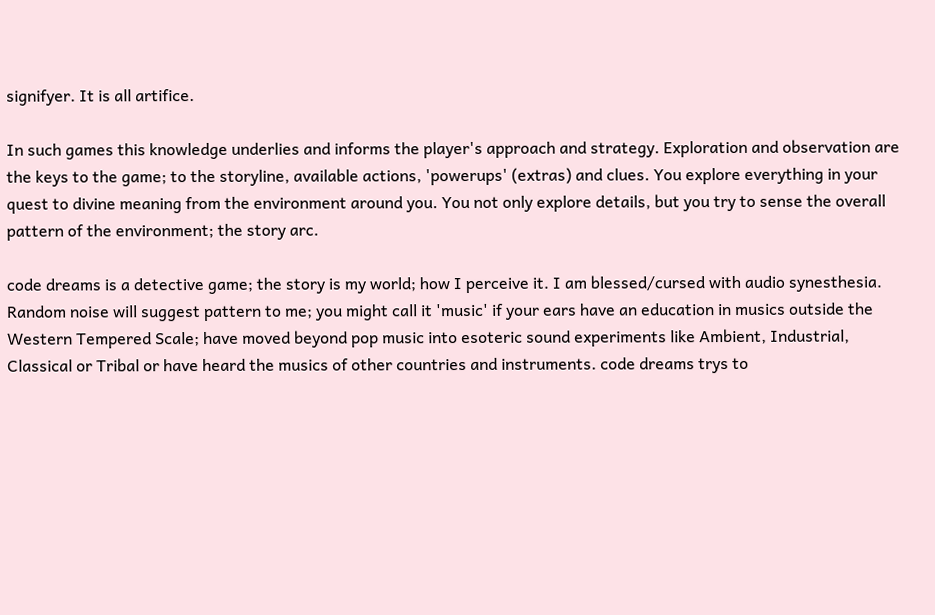signifyer. It is all artifice.

In such games this knowledge underlies and informs the player's approach and strategy. Exploration and observation are the keys to the game; to the storyline, available actions, 'powerups' (extras) and clues. You explore everything in your quest to divine meaning from the environment around you. You not only explore details, but you try to sense the overall pattern of the environment; the story arc.

code dreams is a detective game; the story is my world; how I perceive it. I am blessed/cursed with audio synesthesia. Random noise will suggest pattern to me; you might call it 'music' if your ears have an education in musics outside the Western Tempered Scale; have moved beyond pop music into esoteric sound experiments like Ambient, Industrial, Classical or Tribal or have heard the musics of other countries and instruments. code dreams trys to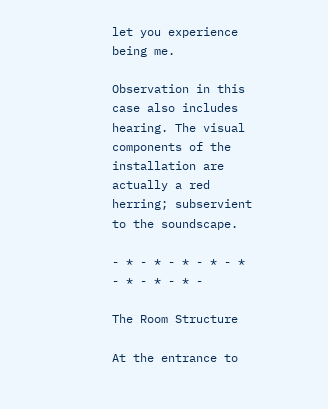let you experience being me.

Observation in this case also includes hearing. The visual components of the installation are actually a red herring; subservient to the soundscape.

- * - * - * - * - * - * - * - * -

The Room Structure

At the entrance to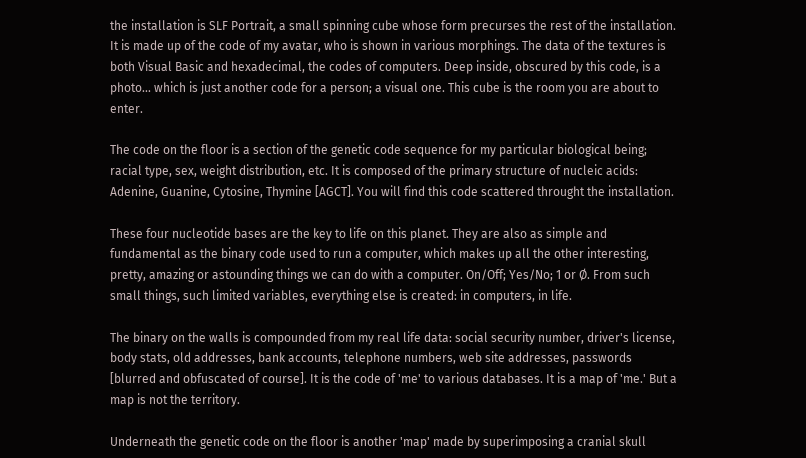the installation is SLF Portrait, a small spinning cube whose form precurses the rest of the installation. It is made up of the code of my avatar, who is shown in various morphings. The data of the textures is both Visual Basic and hexadecimal, the codes of computers. Deep inside, obscured by this code, is a photo... which is just another code for a person; a visual one. This cube is the room you are about to enter.

The code on the floor is a section of the genetic code sequence for my particular biological being; racial type, sex, weight distribution, etc. It is composed of the primary structure of nucleic acids: Adenine, Guanine, Cytosine, Thymine [AGCT]. You will find this code scattered throught the installation.

These four nucleotide bases are the key to life on this planet. They are also as simple and fundamental as the binary code used to run a computer, which makes up all the other interesting, pretty, amazing or astounding things we can do with a computer. On/Off; Yes/No; 1 or Ø. From such small things, such limited variables, everything else is created: in computers, in life.

The binary on the walls is compounded from my real life data: social security number, driver's license, body stats, old addresses, bank accounts, telephone numbers, web site addresses, passwords [blurred and obfuscated of course]. It is the code of 'me' to various databases. It is a map of 'me.' But a map is not the territory.

Underneath the genetic code on the floor is another 'map' made by superimposing a cranial skull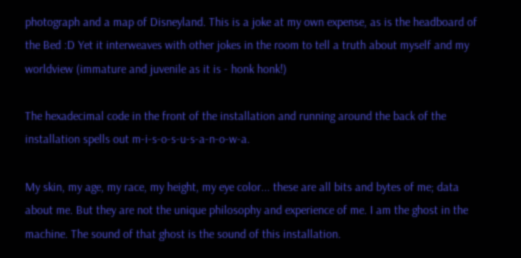photograph and a map of Disneyland. This is a joke at my own expense, as is the headboard of the Bed :D Yet it interweaves with other jokes in the room to tell a truth about myself and my worldview (immature and juvenile as it is - honk honk!)

The hexadecimal code in the front of the installation and running around the back of the installation spells out m-i-s-o-s-u-s-a-n-o-w-a.

My skin, my age, my race, my height, my eye color... these are all bits and bytes of me; data about me. But they are not the unique philosophy and experience of me. I am the ghost in the machine. The sound of that ghost is the sound of this installation.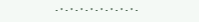- * - * - * - * - * - * - * - * -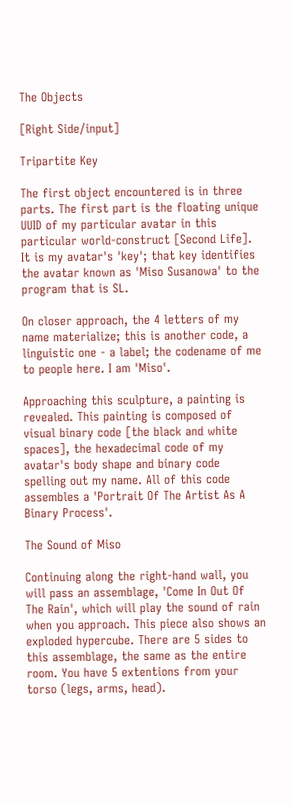The Objects

[Right Side/input]

Tripartite Key

The first object encountered is in three parts. The first part is the floating unique UUID of my particular avatar in this particular world-construct [Second Life]. It is my avatar's 'key'; that key identifies the avatar known as 'Miso Susanowa' to the program that is SL.

On closer approach, the 4 letters of my name materialize; this is another code, a linguistic one - a label; the codename of me to people here. I am 'Miso'.

Approaching this sculpture, a painting is revealed. This painting is composed of visual binary code [the black and white spaces], the hexadecimal code of my avatar's body shape and binary code spelling out my name. All of this code assembles a 'Portrait Of The Artist As A Binary Process'.

The Sound of Miso

Continuing along the right-hand wall, you will pass an assemblage, 'Come In Out Of The Rain', which will play the sound of rain when you approach. This piece also shows an exploded hypercube. There are 5 sides to this assemblage, the same as the entire room. You have 5 extentions from your torso (legs, arms, head).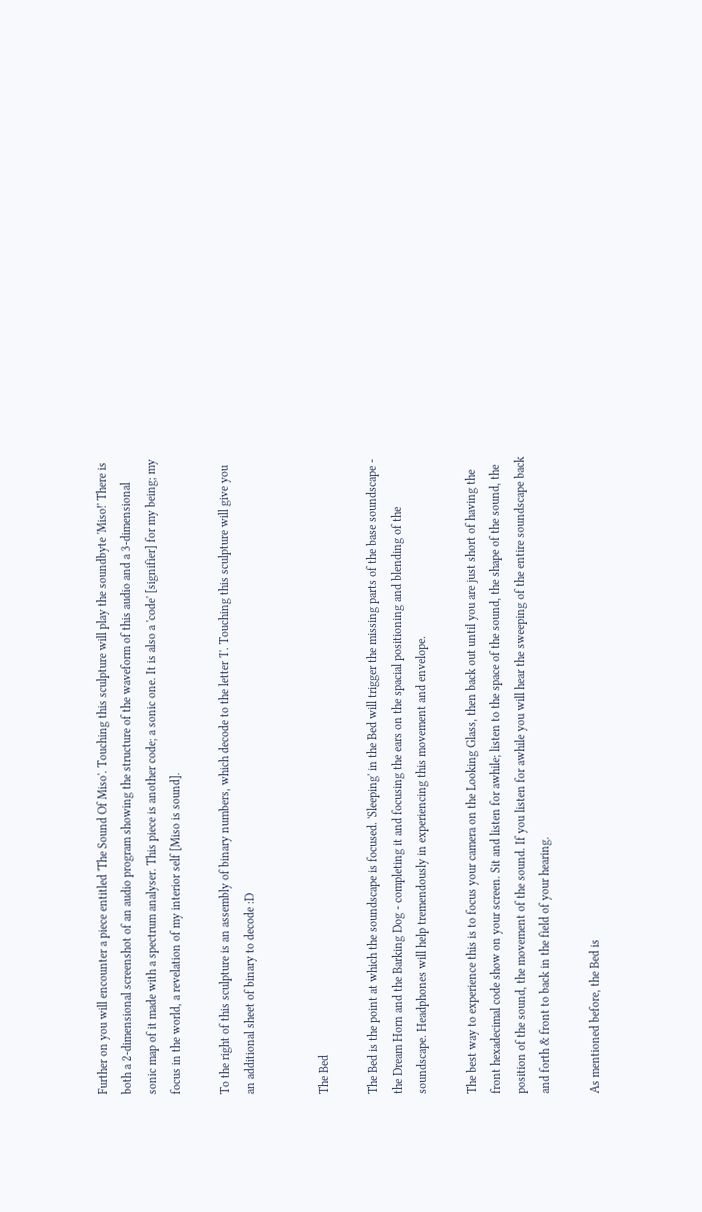Further on you will encounter a piece entitled 'The Sound Of Miso'. Touching this sculpture will play the soundbyte 'Miso!' There is both a 2-dimensional screenshot of an audio program showing the structure of the waveform of this audio and a 3-dimensional sonic map of it made with a spectrum analyser. This piece is another code; a sonic one. It is also a 'code' [signifier] for my being; my focus in the world, a revelation of my interior self [Miso is sound].

To the right of this sculpture is an assembly of binary numbers, which decode to the letter 'I'. Touching this sculpture will give you an additional sheet of binary to decode :D


The Bed

The Bed is the point at which the soundscape is focused. 'Sleeping' in the Bed will trigger the missing parts of the base soundscape - the Dream Horn and the Barking Dog - completing it and focusing the ears on the spacial positioning and blending of the soundscape. Headphones will help tremendously in experiencing this movement and envelope.

The best way to experience this is to focus your camera on the Looking Glass, then back out until you are just short of having the front hexadecimal code show on your screen. Sit and listen for awhile; listen to the space of the sound, the shape of the sound, the position of the sound, the movement of the sound. If you listen for awhile you will hear the sweeping of the entire soundscape back and forth & front to back in the field of your hearing.

As mentioned before, the Bed is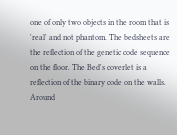one of only two objects in the room that is 'real' and not phantom. The bedsheets are the reflection of the genetic code sequence on the floor. The Bed's coverlet is a reflection of the binary code on the walls. Around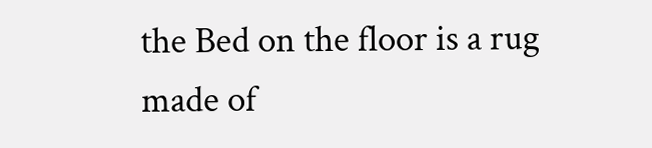the Bed on the floor is a rug made of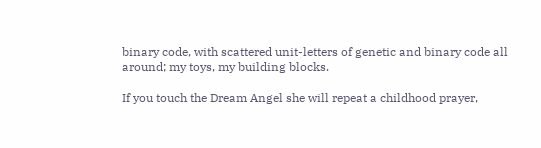binary code, with scattered unit-letters of genetic and binary code all around; my toys, my building blocks.

If you touch the Dream Angel she will repeat a childhood prayer,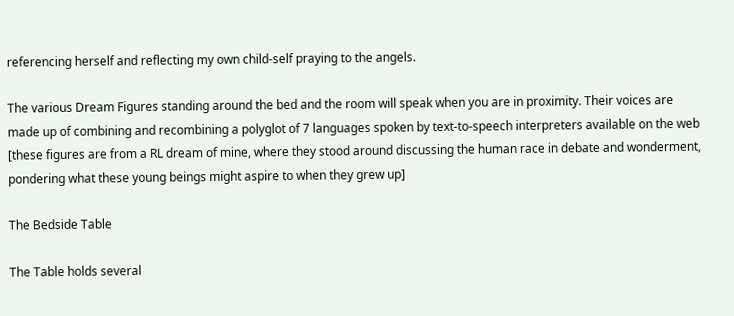referencing herself and reflecting my own child-self praying to the angels.

The various Dream Figures standing around the bed and the room will speak when you are in proximity. Their voices are made up of combining and recombining a polyglot of 7 languages spoken by text-to-speech interpreters available on the web [these figures are from a RL dream of mine, where they stood around discussing the human race in debate and wonderment, pondering what these young beings might aspire to when they grew up]

The Bedside Table

The Table holds several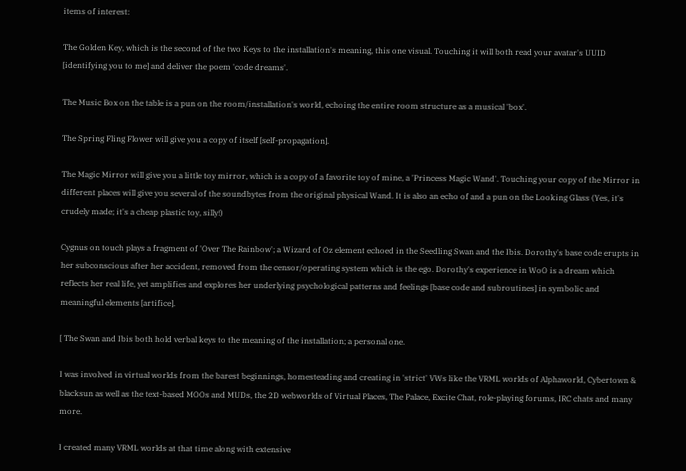items of interest:

The Golden Key, which is the second of the two Keys to the installation's meaning, this one visual. Touching it will both read your avatar's UUID [identifying you to me] and deliver the poem 'code dreams'.

The Music Box on the table is a pun on the room/installation's world, echoing the entire room structure as a musical 'box'.

The Spring Fling Flower will give you a copy of itself [self-propagation].

The Magic Mirror will give you a little toy mirror, which is a copy of a favorite toy of mine, a 'Princess Magic Wand'. Touching your copy of the Mirror in different places will give you several of the soundbytes from the original physical Wand. It is also an echo of and a pun on the Looking Glass (Yes, it's crudely made; it's a cheap plastic toy, silly!)

Cygnus on touch plays a fragment of 'Over The Rainbow'; a Wizard of Oz element echoed in the Seedling Swan and the Ibis. Dorothy's base code erupts in her subconscious after her accident, removed from the censor/operating system which is the ego. Dorothy's experience in WoO is a dream which reflects her real life, yet amplifies and explores her underlying psychological patterns and feelings [base code and subroutines] in symbolic and meaningful elements [artifice].

[ The Swan and Ibis both hold verbal keys to the meaning of the installation; a personal one.

I was involved in virtual worlds from the barest beginnings, homesteading and creating in 'strict' VWs like the VRML worlds of Alphaworld, Cybertown & blacksun as well as the text-based MOOs and MUDs, the 2D webworlds of Virtual Places, The Palace, Excite Chat, role-playing forums, IRC chats and many more.

I created many VRML worlds at that time along with extensive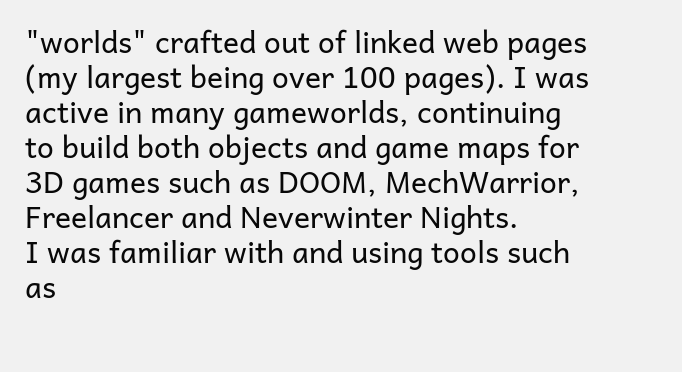"worlds" crafted out of linked web pages (my largest being over 100 pages). I was active in many gameworlds, continuing to build both objects and game maps for 3D games such as DOOM, MechWarrior, Freelancer and Neverwinter Nights.
I was familiar with and using tools such as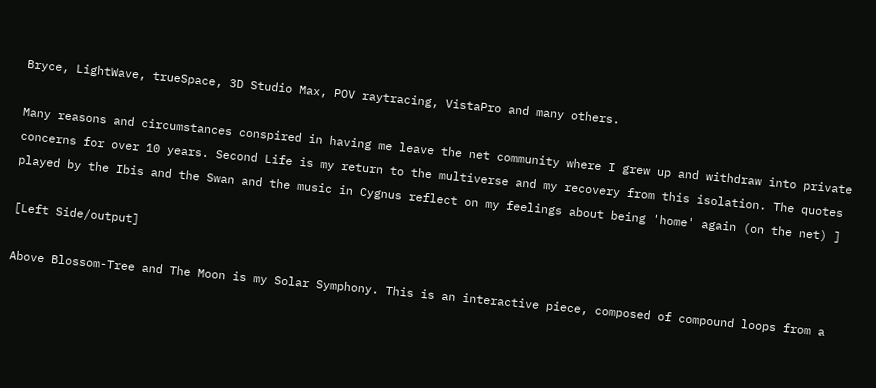Bryce, LightWave, trueSpace, 3D Studio Max, POV raytracing, VistaPro and many others.

Many reasons and circumstances conspired in having me leave the net community where I grew up and withdraw into private concerns for over 10 years. Second Life is my return to the multiverse and my recovery from this isolation. The quotes played by the Ibis and the Swan and the music in Cygnus reflect on my feelings about being 'home' again (on the net) ]

[Left Side/output]

Above Blossom-Tree and The Moon is my Solar Symphony. This is an interactive piece, composed of compound loops from a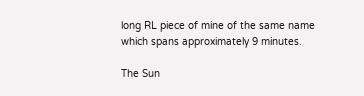long RL piece of mine of the same name which spans approximately 9 minutes.

The Sun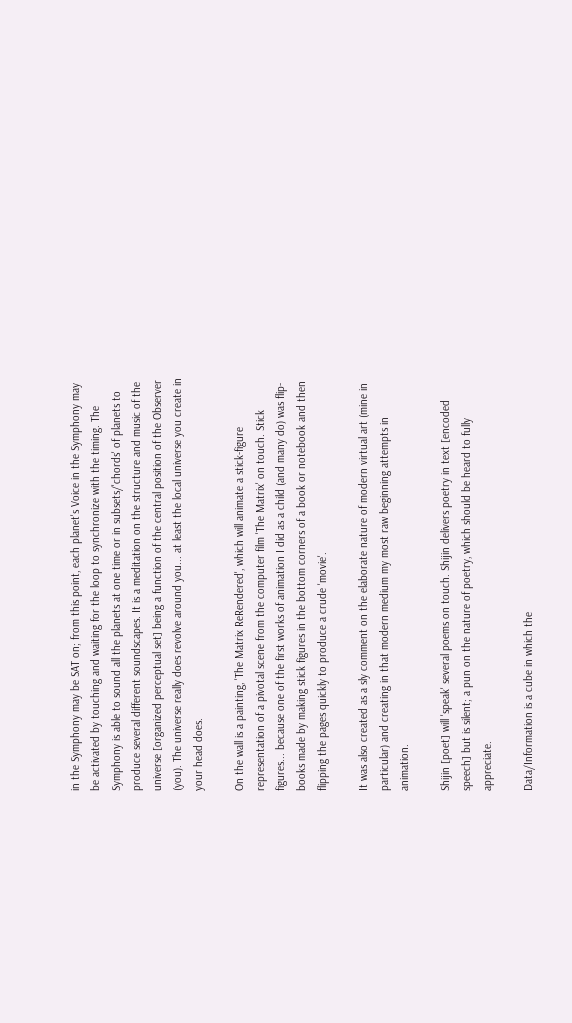in the Symphony may be SAT on; from this point, each planet's Voice in the Symphony may be activated by touching and waiting for the loop to synchronize with the timing. The Symphony is able to sound all the planets at one time or in subsets/'chords' of planets to produce several different soundscapes. It is a meditation on the structure and music of the universe [organized perceptual set] being a function of the central position of the Observer (you). The universe really does revolve around you... at least the local universe you create in your head does.

On the wall is a painting, 'The Matrix ReRendered', which will animate a stick-figure representation of a pivotal scene from the computer film 'The Matrix' on touch. Stick figures... because one of the first works of animation I did as a child (and many do) was flip-books made by making stick figures in the bottom corners of a book or notebook and then flipping the pages quickly to produce a crude 'movie'.

It was also created as a sly comment on the elaborate nature of modern virtual art (mine in particular) and creating in that modern medium my most raw beginning attempts in animation.

Shijin [poet] will 'speak' several poems on touch. Shijin delivers poetry in text [encoded speech] but is silent; a pun on the nature of poetry, which should be heard to fully appreciate.

Data/Information is a cube in which the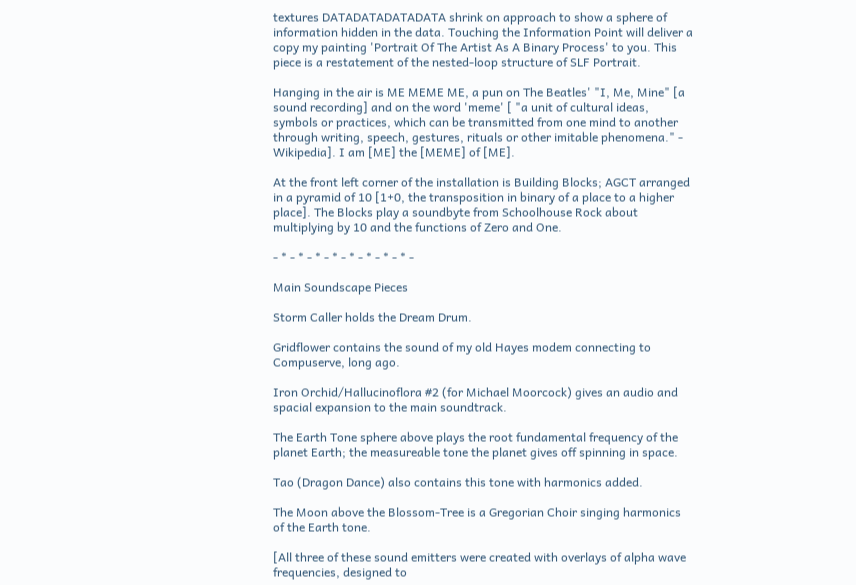textures DATADATADATADATA shrink on approach to show a sphere of information hidden in the data. Touching the Information Point will deliver a copy my painting 'Portrait Of The Artist As A Binary Process' to you. This piece is a restatement of the nested-loop structure of SLF Portrait.

Hanging in the air is ME MEME ME, a pun on The Beatles' "I, Me, Mine" [a sound recording] and on the word 'meme' [ "a unit of cultural ideas, symbols or practices, which can be transmitted from one mind to another through writing, speech, gestures, rituals or other imitable phenomena." - Wikipedia]. I am [ME] the [MEME] of [ME].

At the front left corner of the installation is Building Blocks; AGCT arranged in a pyramid of 10 [1+0, the transposition in binary of a place to a higher place]. The Blocks play a soundbyte from Schoolhouse Rock about multiplying by 10 and the functions of Zero and One.

- * - * - * - * - * - * - * - * -

Main Soundscape Pieces

Storm Caller holds the Dream Drum.

Gridflower contains the sound of my old Hayes modem connecting to Compuserve, long ago.

Iron Orchid/Hallucinoflora #2 (for Michael Moorcock) gives an audio and spacial expansion to the main soundtrack.

The Earth Tone sphere above plays the root fundamental frequency of the planet Earth; the measureable tone the planet gives off spinning in space.

Tao (Dragon Dance) also contains this tone with harmonics added.

The Moon above the Blossom-Tree is a Gregorian Choir singing harmonics of the Earth tone.

[All three of these sound emitters were created with overlays of alpha wave frequencies, designed to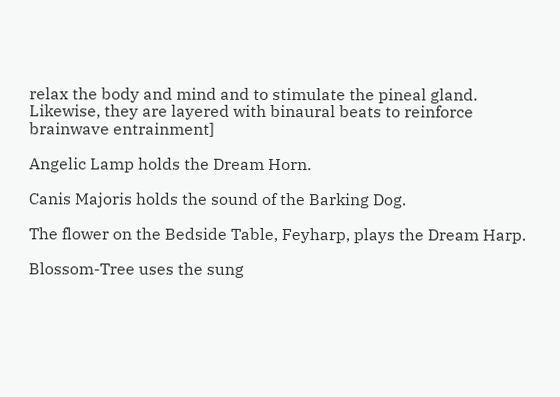relax the body and mind and to stimulate the pineal gland. Likewise, they are layered with binaural beats to reinforce brainwave entrainment]

Angelic Lamp holds the Dream Horn.

Canis Majoris holds the sound of the Barking Dog.

The flower on the Bedside Table, Feyharp, plays the Dream Harp.

Blossom-Tree uses the sung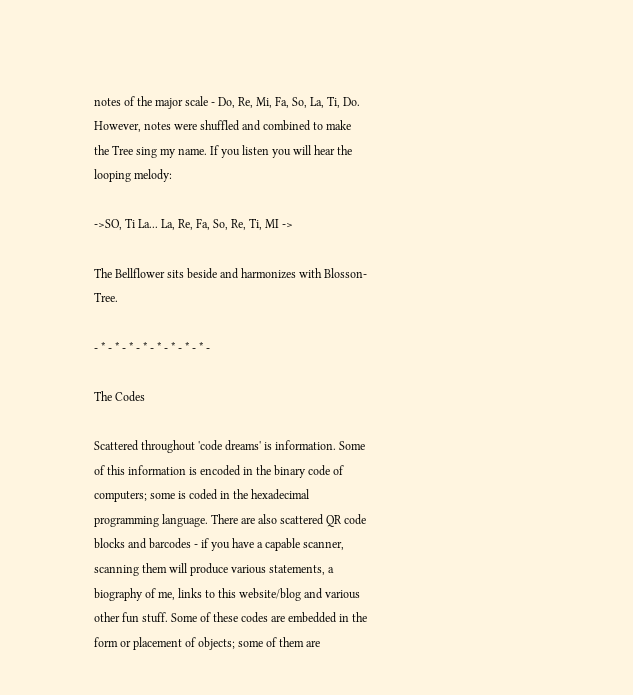notes of the major scale - Do, Re, Mi, Fa, So, La, Ti, Do. However, notes were shuffled and combined to make the Tree sing my name. If you listen you will hear the looping melody:

->SO, Ti La... La, Re, Fa, So, Re, Ti, MI ->

The Bellflower sits beside and harmonizes with Blosson-Tree.

- * - * - * - * - * - * - * - * -

The Codes

Scattered throughout 'code dreams' is information. Some of this information is encoded in the binary code of computers; some is coded in the hexadecimal programming language. There are also scattered QR code blocks and barcodes - if you have a capable scanner, scanning them will produce various statements, a biography of me, links to this website/blog and various other fun stuff. Some of these codes are embedded in the form or placement of objects; some of them are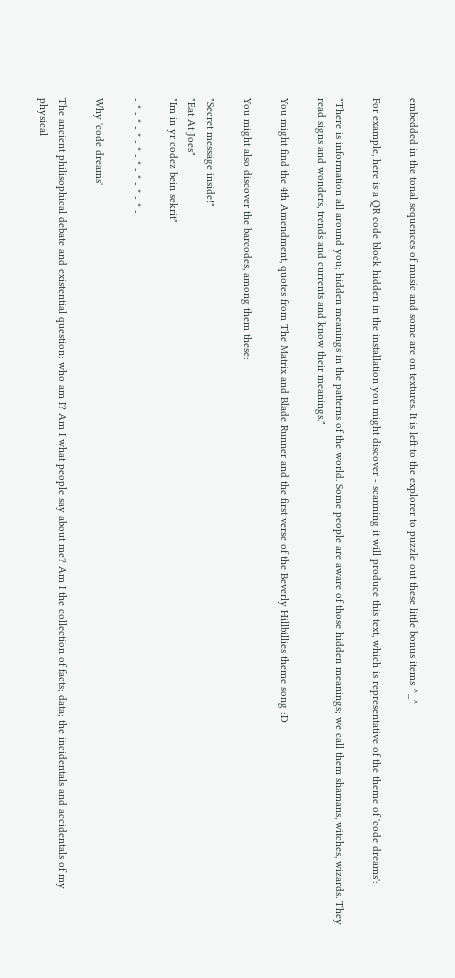embedded in the tonal sequences of music and some are on textures. It is left to the explorer to puzzle out these little bonus items ^_^

For example, here is a QR code block hidden in the installation you might discover - scanning it will produce this text, which is representative of the theme of 'code dreams':

"There is information all around you; hidden meanings in the patterns of the world. Some people are aware of those hidden meanings; we call them shamans, witches, wizards. They read signs and wonders, trends and currents and know their meanings."

You might find the 4th Amendment, quotes from The Matrix and Blade Runner and the first verse of the Beverly Hillbillies theme song :D

You might also discover the barcodes, among them these:

"Secret message inside!"
"Eat At Joes"
"Im in yr codez bein sekrit"

- * - * - * - * - * - * - * - * -

Why 'code dreams'

The ancient philisophical debate and existential question: who am I? Am I what people say about me? Am I the collection of facts; data; the incidentals and accidentals of my physical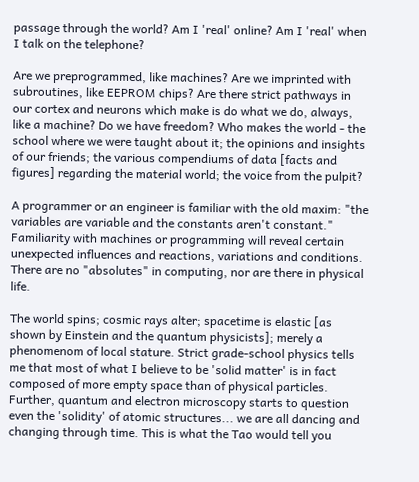passage through the world? Am I 'real' online? Am I 'real' when I talk on the telephone?

Are we preprogrammed, like machines? Are we imprinted with subroutines, like EEPROM chips? Are there strict pathways in our cortex and neurons which make is do what we do, always, like a machine? Do we have freedom? Who makes the world - the school where we were taught about it; the opinions and insights of our friends; the various compendiums of data [facts and figures] regarding the material world; the voice from the pulpit?

A programmer or an engineer is familiar with the old maxim: "the variables are variable and the constants aren't constant." Familiarity with machines or programming will reveal certain unexpected influences and reactions, variations and conditions. There are no "absolutes" in computing, nor are there in physical life.

The world spins; cosmic rays alter; spacetime is elastic [as shown by Einstein and the quantum physicists]; merely a phenomenom of local stature. Strict grade-school physics tells me that most of what I believe to be 'solid matter' is in fact composed of more empty space than of physical particles. Further, quantum and electron microscopy starts to question even the 'solidity' of atomic structures... we are all dancing and changing through time. This is what the Tao would tell you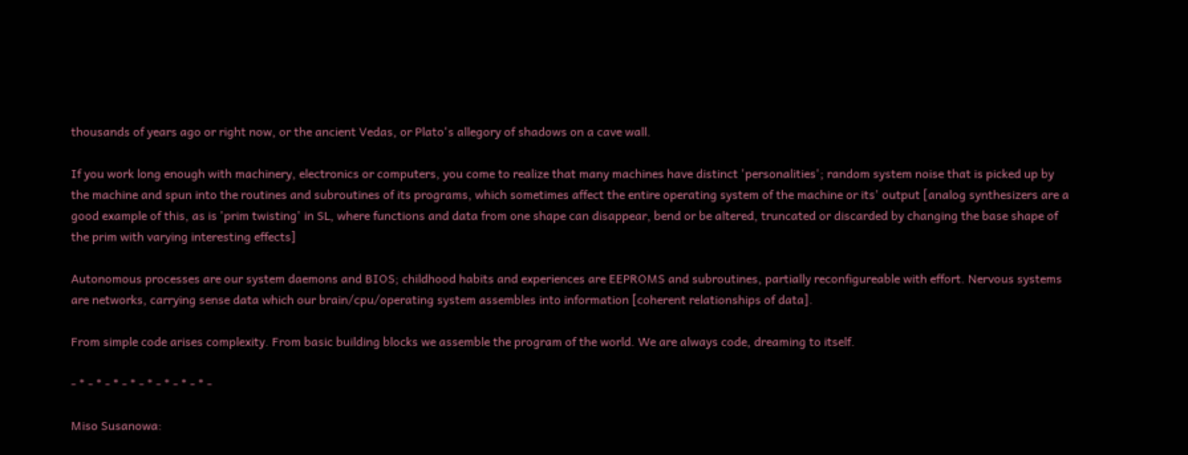thousands of years ago or right now, or the ancient Vedas, or Plato's allegory of shadows on a cave wall.

If you work long enough with machinery, electronics or computers, you come to realize that many machines have distinct 'personalities'; random system noise that is picked up by the machine and spun into the routines and subroutines of its programs, which sometimes affect the entire operating system of the machine or its' output [analog synthesizers are a good example of this, as is 'prim twisting' in SL, where functions and data from one shape can disappear, bend or be altered, truncated or discarded by changing the base shape of the prim with varying interesting effects]

Autonomous processes are our system daemons and BIOS; childhood habits and experiences are EEPROMS and subroutines, partially reconfigureable with effort. Nervous systems are networks, carrying sense data which our brain/cpu/operating system assembles into information [coherent relationships of data].

From simple code arises complexity. From basic building blocks we assemble the program of the world. We are always code, dreaming to itself.

- * - * - * - * - * - * - * - * -

Miso Susanowa: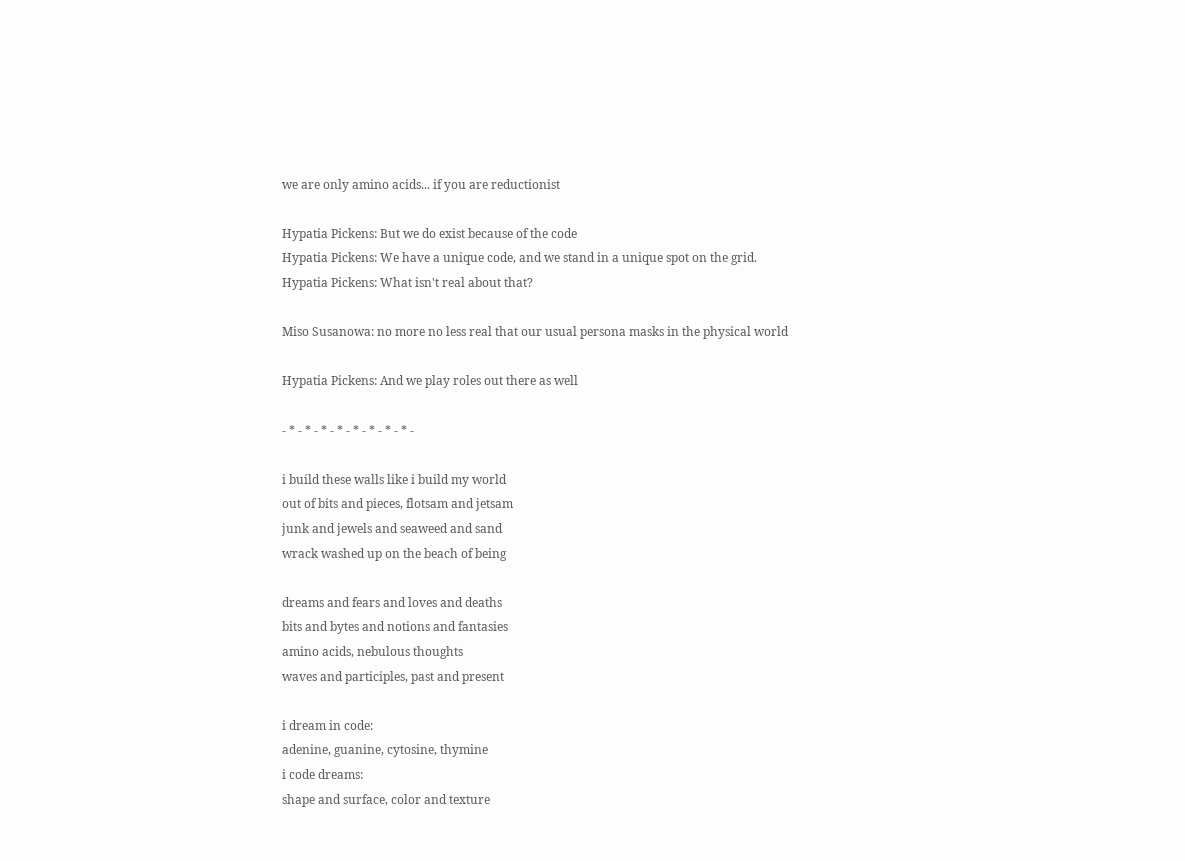we are only amino acids... if you are reductionist

Hypatia Pickens: But we do exist because of the code
Hypatia Pickens: We have a unique code, and we stand in a unique spot on the grid.
Hypatia Pickens: What isn't real about that?

Miso Susanowa: no more no less real that our usual persona masks in the physical world

Hypatia Pickens: And we play roles out there as well

- * - * - * - * - * - * - * - * -

i build these walls like i build my world
out of bits and pieces, flotsam and jetsam
junk and jewels and seaweed and sand
wrack washed up on the beach of being

dreams and fears and loves and deaths
bits and bytes and notions and fantasies
amino acids, nebulous thoughts
waves and participles, past and present

i dream in code:
adenine, guanine, cytosine, thymine
i code dreams:
shape and surface, color and texture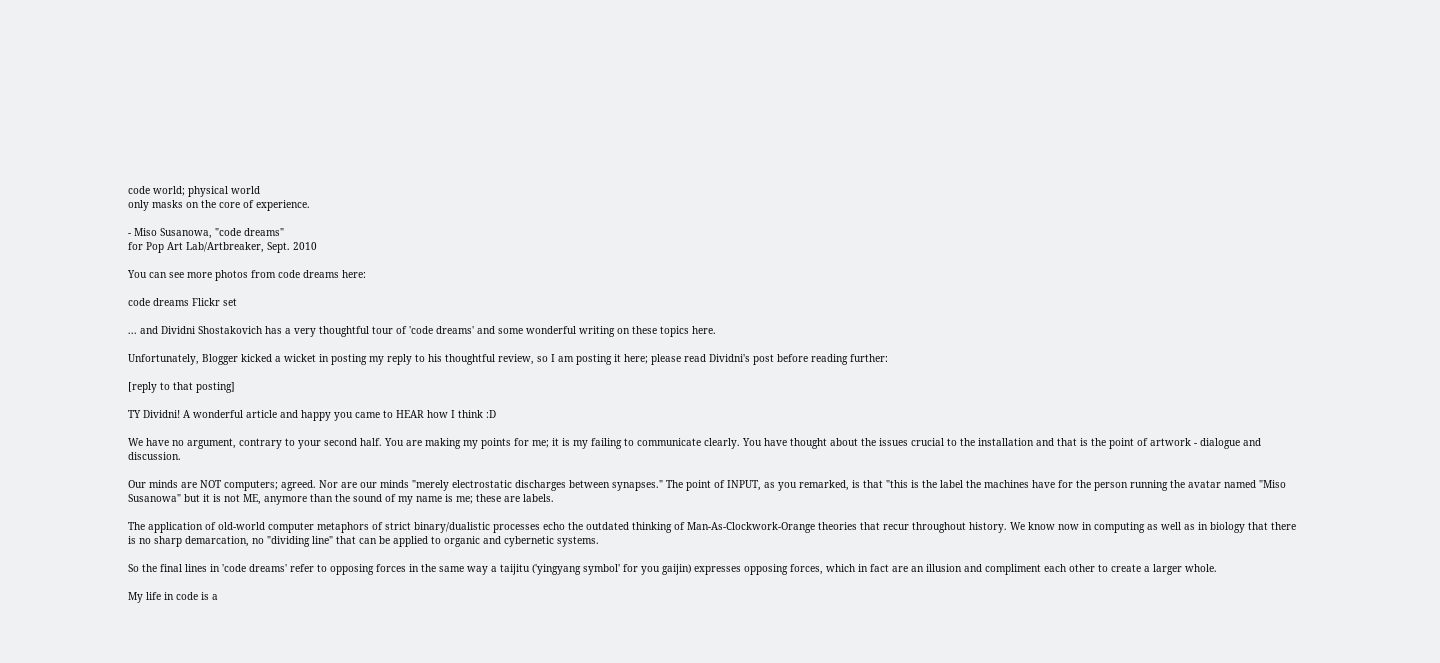code world; physical world
only masks on the core of experience.

- Miso Susanowa, "code dreams"
for Pop Art Lab/Artbreaker, Sept. 2010

You can see more photos from code dreams here:

code dreams Flickr set

... and Dividni Shostakovich has a very thoughtful tour of 'code dreams' and some wonderful writing on these topics here.

Unfortunately, Blogger kicked a wicket in posting my reply to his thoughtful review, so I am posting it here; please read Dividni's post before reading further:

[reply to that posting]

TY Dividni! A wonderful article and happy you came to HEAR how I think :D

We have no argument, contrary to your second half. You are making my points for me; it is my failing to communicate clearly. You have thought about the issues crucial to the installation and that is the point of artwork - dialogue and discussion.

Our minds are NOT computers; agreed. Nor are our minds "merely electrostatic discharges between synapses." The point of INPUT, as you remarked, is that "this is the label the machines have for the person running the avatar named "Miso Susanowa" but it is not ME, anymore than the sound of my name is me; these are labels.

The application of old-world computer metaphors of strict binary/dualistic processes echo the outdated thinking of Man-As-Clockwork-Orange theories that recur throughout history. We know now in computing as well as in biology that there is no sharp demarcation, no "dividing line" that can be applied to organic and cybernetic systems.

So the final lines in 'code dreams' refer to opposing forces in the same way a taijitu ('yingyang symbol' for you gaijin) expresses opposing forces, which in fact are an illusion and compliment each other to create a larger whole.

My life in code is a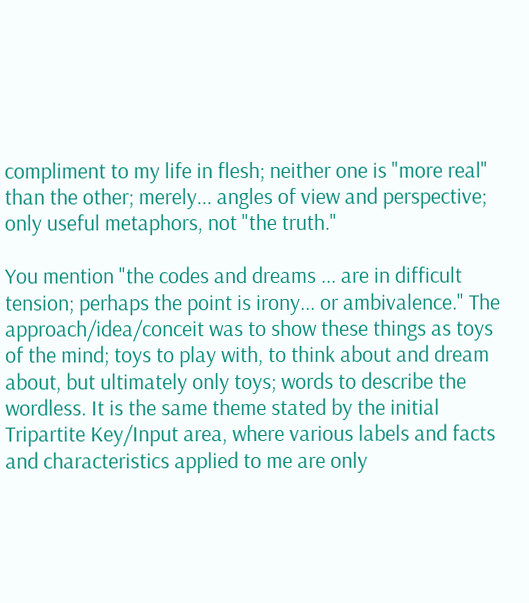compliment to my life in flesh; neither one is "more real" than the other; merely... angles of view and perspective; only useful metaphors, not "the truth."

You mention "the codes and dreams ... are in difficult tension; perhaps the point is irony... or ambivalence." The approach/idea/conceit was to show these things as toys of the mind; toys to play with, to think about and dream about, but ultimately only toys; words to describe the wordless. It is the same theme stated by the initial Tripartite Key/Input area, where various labels and facts and characteristics applied to me are only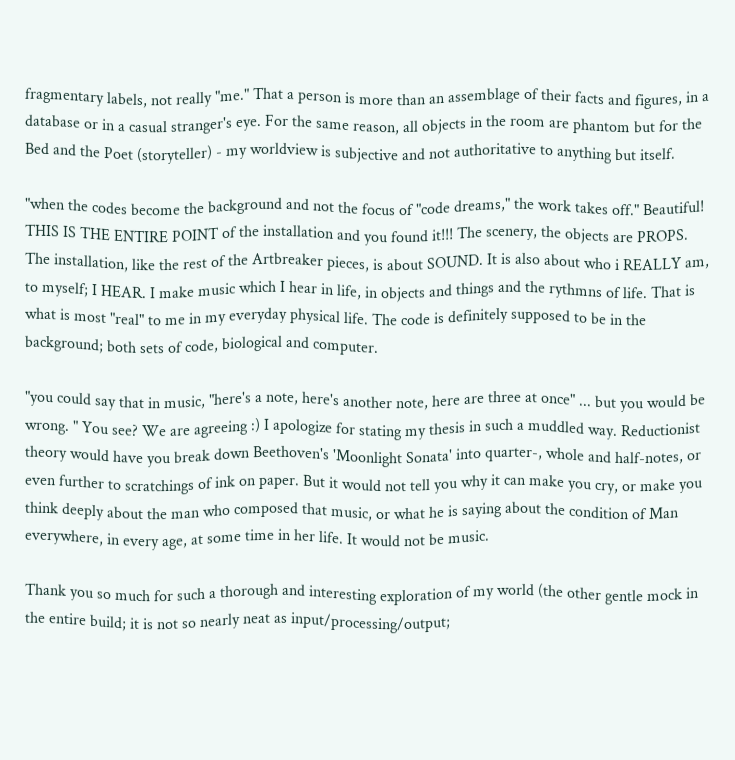fragmentary labels, not really "me." That a person is more than an assemblage of their facts and figures, in a database or in a casual stranger's eye. For the same reason, all objects in the room are phantom but for the Bed and the Poet (storyteller) - my worldview is subjective and not authoritative to anything but itself.

"when the codes become the background and not the focus of "code dreams," the work takes off." Beautiful! THIS IS THE ENTIRE POINT of the installation and you found it!!! The scenery, the objects are PROPS. The installation, like the rest of the Artbreaker pieces, is about SOUND. It is also about who i REALLY am, to myself; I HEAR. I make music which I hear in life, in objects and things and the rythmns of life. That is what is most "real" to me in my everyday physical life. The code is definitely supposed to be in the background; both sets of code, biological and computer.

"you could say that in music, "here's a note, here's another note, here are three at once" ... but you would be wrong. " You see? We are agreeing :) I apologize for stating my thesis in such a muddled way. Reductionist theory would have you break down Beethoven's 'Moonlight Sonata' into quarter-, whole and half-notes, or even further to scratchings of ink on paper. But it would not tell you why it can make you cry, or make you think deeply about the man who composed that music, or what he is saying about the condition of Man everywhere, in every age, at some time in her life. It would not be music.

Thank you so much for such a thorough and interesting exploration of my world (the other gentle mock in the entire build; it is not so nearly neat as input/processing/output;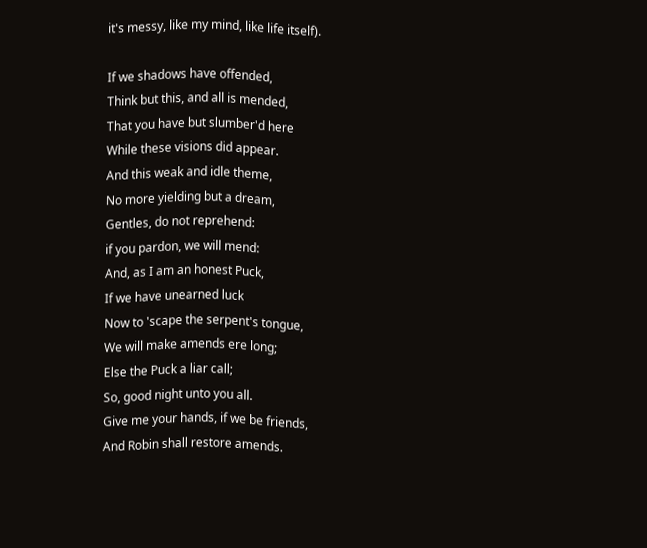it's messy, like my mind, like life itself).

If we shadows have offended,
Think but this, and all is mended,
That you have but slumber'd here
While these visions did appear.
And this weak and idle theme,
No more yielding but a dream,
Gentles, do not reprehend:
if you pardon, we will mend:
And, as I am an honest Puck,
If we have unearned luck
Now to 'scape the serpent's tongue,
We will make amends ere long;
Else the Puck a liar call;
So, good night unto you all.
Give me your hands, if we be friends,
And Robin shall restore amends.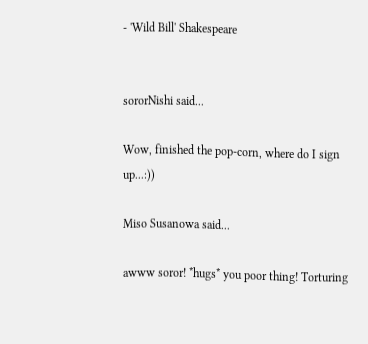- 'Wild Bill' Shakespeare


sororNishi said...

Wow, finished the pop-corn, where do I sign up...:))

Miso Susanowa said...

awww soror! *hugs* you poor thing! Torturing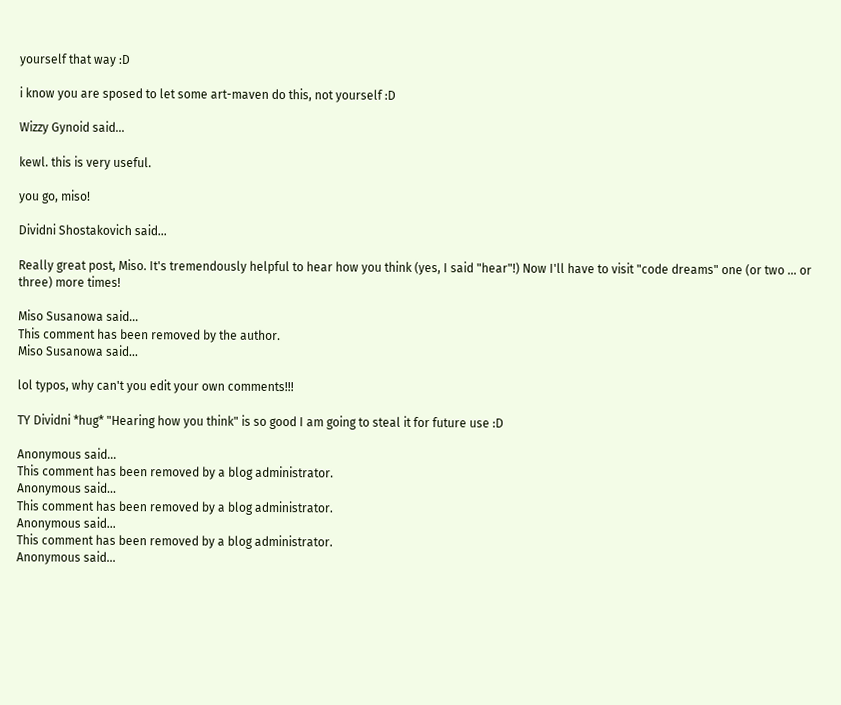yourself that way :D

i know you are sposed to let some art-maven do this, not yourself :D

Wizzy Gynoid said...

kewl. this is very useful.

you go, miso!

Dividni Shostakovich said...

Really great post, Miso. It's tremendously helpful to hear how you think (yes, I said "hear"!) Now I'll have to visit "code dreams" one (or two ... or three) more times!

Miso Susanowa said...
This comment has been removed by the author.
Miso Susanowa said...

lol typos, why can't you edit your own comments!!!

TY Dividni *hug* "Hearing how you think" is so good I am going to steal it for future use :D

Anonymous said...
This comment has been removed by a blog administrator.
Anonymous said...
This comment has been removed by a blog administrator.
Anonymous said...
This comment has been removed by a blog administrator.
Anonymous said...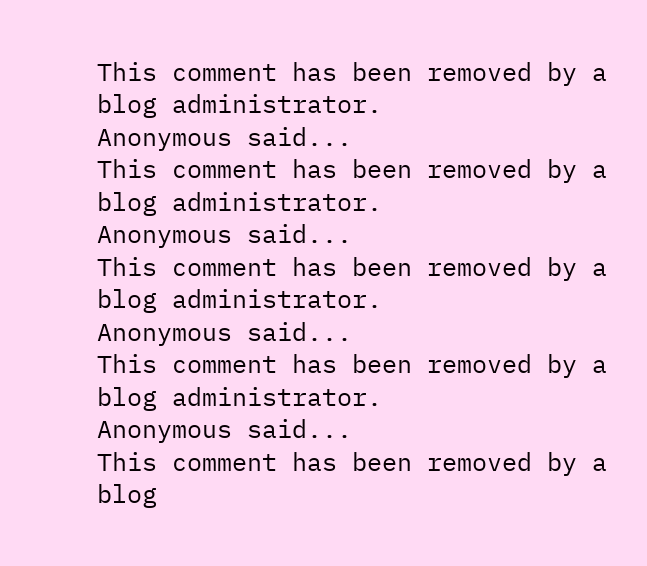This comment has been removed by a blog administrator.
Anonymous said...
This comment has been removed by a blog administrator.
Anonymous said...
This comment has been removed by a blog administrator.
Anonymous said...
This comment has been removed by a blog administrator.
Anonymous said...
This comment has been removed by a blog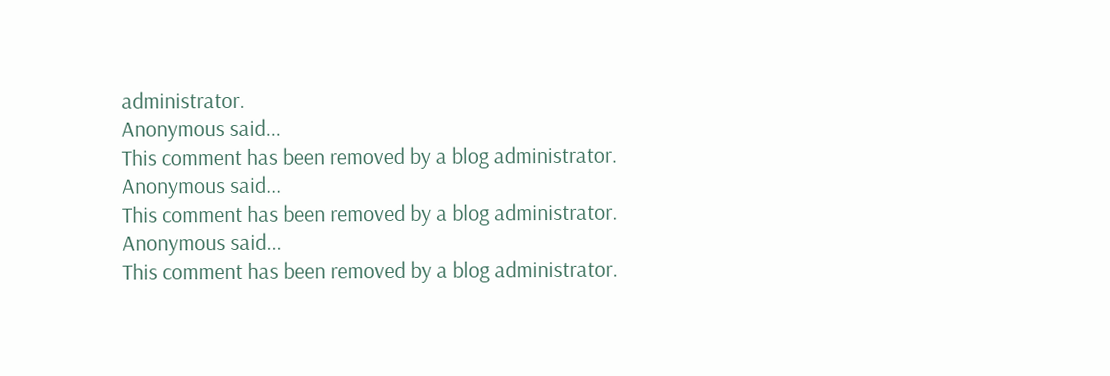administrator.
Anonymous said...
This comment has been removed by a blog administrator.
Anonymous said...
This comment has been removed by a blog administrator.
Anonymous said...
This comment has been removed by a blog administrator.